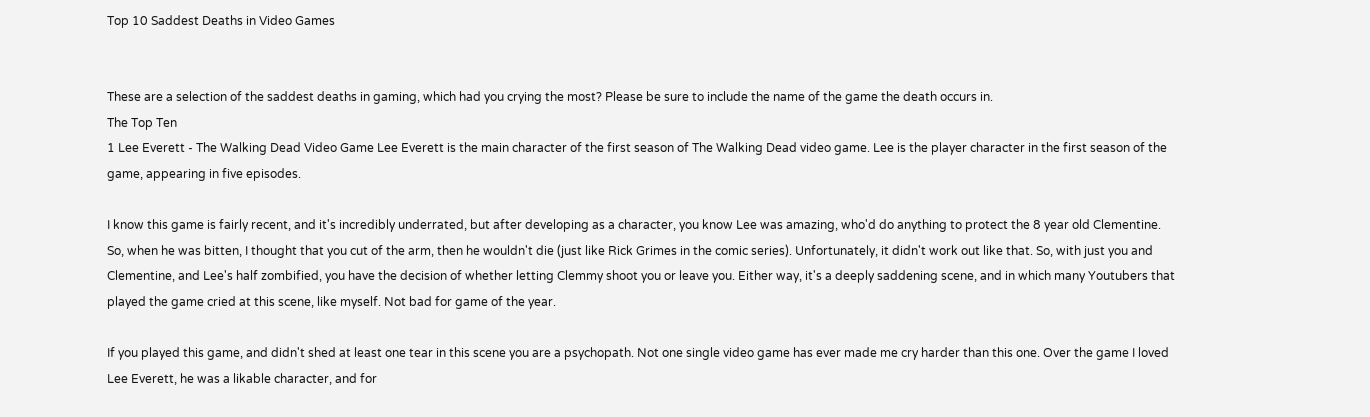Top 10 Saddest Deaths in Video Games


These are a selection of the saddest deaths in gaming, which had you crying the most? Please be sure to include the name of the game the death occurs in.
The Top Ten
1 Lee Everett - The Walking Dead Video Game Lee Everett is the main character of the first season of The Walking Dead video game. Lee is the player character in the first season of the game, appearing in five episodes.

I know this game is fairly recent, and it's incredibly underrated, but after developing as a character, you know Lee was amazing, who'd do anything to protect the 8 year old Clementine. So, when he was bitten, I thought that you cut of the arm, then he wouldn't die (just like Rick Grimes in the comic series). Unfortunately, it didn't work out like that. So, with just you and Clementine, and Lee's half zombified, you have the decision of whether letting Clemmy shoot you or leave you. Either way, it's a deeply saddening scene, and in which many Youtubers that played the game cried at this scene, like myself. Not bad for game of the year.

If you played this game, and didn't shed at least one tear in this scene you are a psychopath. Not one single video game has ever made me cry harder than this one. Over the game I loved Lee Everett, he was a likable character, and for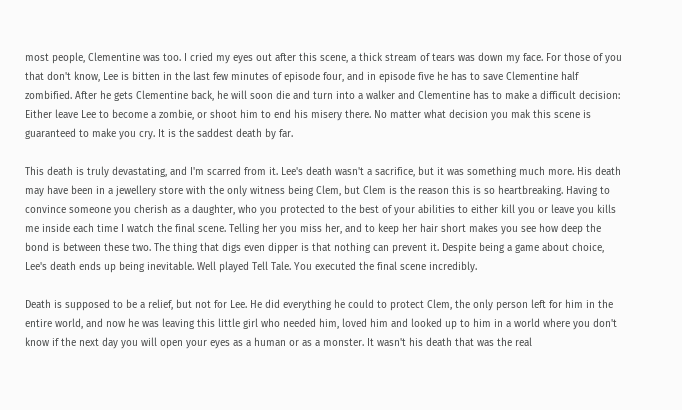most people, Clementine was too. I cried my eyes out after this scene, a thick stream of tears was down my face. For those of you that don't know, Lee is bitten in the last few minutes of episode four, and in episode five he has to save Clementine half zombified. After he gets Clementine back, he will soon die and turn into a walker and Clementine has to make a difficult decision: Either leave Lee to become a zombie, or shoot him to end his misery there. No matter what decision you mak this scene is guaranteed to make you cry. It is the saddest death by far.

This death is truly devastating, and I'm scarred from it. Lee's death wasn't a sacrifice, but it was something much more. His death may have been in a jewellery store with the only witness being Clem, but Clem is the reason this is so heartbreaking. Having to convince someone you cherish as a daughter, who you protected to the best of your abilities to either kill you or leave you kills me inside each time I watch the final scene. Telling her you miss her, and to keep her hair short makes you see how deep the bond is between these two. The thing that digs even dipper is that nothing can prevent it. Despite being a game about choice, Lee's death ends up being inevitable. Well played Tell Tale. You executed the final scene incredibly.

Death is supposed to be a relief, but not for Lee. He did everything he could to protect Clem, the only person left for him in the entire world, and now he was leaving this little girl who needed him, loved him and looked up to him in a world where you don't know if the next day you will open your eyes as a human or as a monster. It wasn't his death that was the real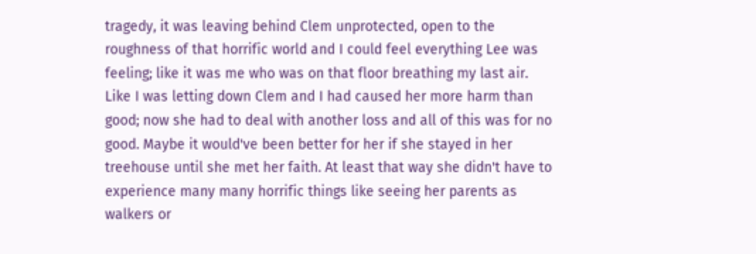tragedy, it was leaving behind Clem unprotected, open to the roughness of that horrific world and I could feel everything Lee was feeling; like it was me who was on that floor breathing my last air. Like I was letting down Clem and I had caused her more harm than good; now she had to deal with another loss and all of this was for no good. Maybe it would've been better for her if she stayed in her treehouse until she met her faith. At least that way she didn't have to experience many many horrific things like seeing her parents as walkers or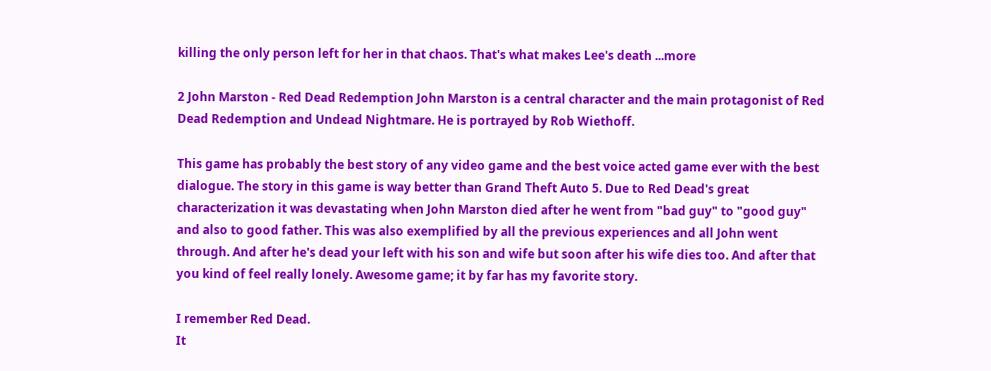killing the only person left for her in that chaos. That's what makes Lee's death ...more

2 John Marston - Red Dead Redemption John Marston is a central character and the main protagonist of Red Dead Redemption and Undead Nightmare. He is portrayed by Rob Wiethoff.

This game has probably the best story of any video game and the best voice acted game ever with the best dialogue. The story in this game is way better than Grand Theft Auto 5. Due to Red Dead's great characterization it was devastating when John Marston died after he went from "bad guy" to "good guy" and also to good father. This was also exemplified by all the previous experiences and all John went through. And after he's dead your left with his son and wife but soon after his wife dies too. And after that you kind of feel really lonely. Awesome game; it by far has my favorite story.

I remember Red Dead.
It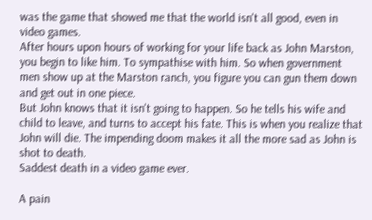was the game that showed me that the world isn't all good, even in video games.
After hours upon hours of working for your life back as John Marston, you begin to like him. To sympathise with him. So when government men show up at the Marston ranch, you figure you can gun them down and get out in one piece.
But John knows that it isn't going to happen. So he tells his wife and child to leave, and turns to accept his fate. This is when you realize that John will die. The impending doom makes it all the more sad as John is shot to death.
Saddest death in a video game ever.

A pain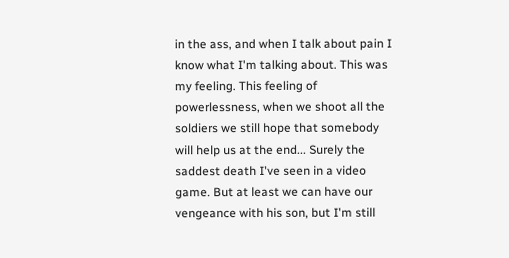in the ass, and when I talk about pain I know what I'm talking about. This was my feeling. This feeling of powerlessness, when we shoot all the soldiers we still hope that somebody will help us at the end... Surely the saddest death I've seen in a video game. But at least we can have our vengeance with his son, but I'm still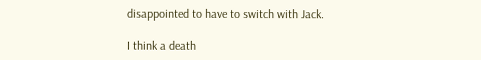disappointed to have to switch with Jack.

I think a death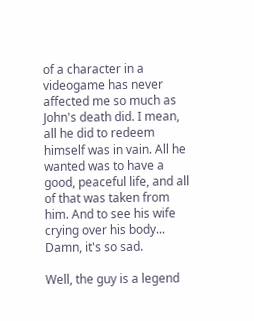of a character in a videogame has never affected me so much as John's death did. I mean, all he did to redeem himself was in vain. All he wanted was to have a good, peaceful life, and all of that was taken from him. And to see his wife crying over his body... Damn, it's so sad.

Well, the guy is a legend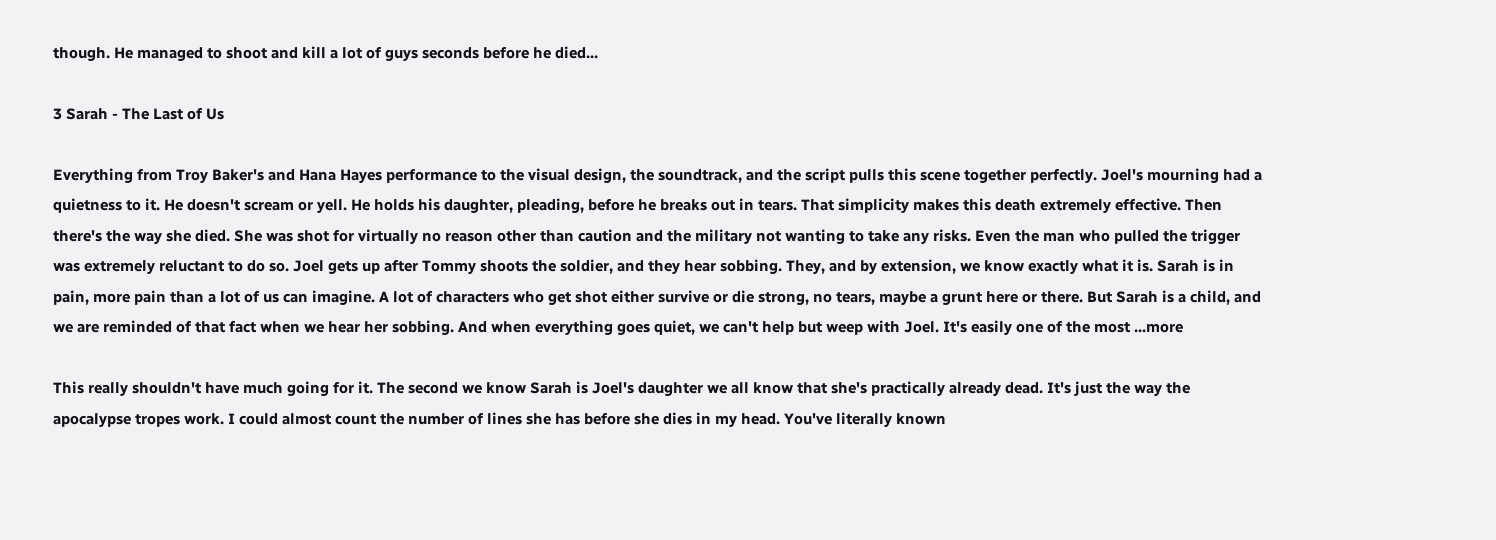though. He managed to shoot and kill a lot of guys seconds before he died...

3 Sarah - The Last of Us

Everything from Troy Baker's and Hana Hayes performance to the visual design, the soundtrack, and the script pulls this scene together perfectly. Joel's mourning had a quietness to it. He doesn't scream or yell. He holds his daughter, pleading, before he breaks out in tears. That simplicity makes this death extremely effective. Then there's the way she died. She was shot for virtually no reason other than caution and the military not wanting to take any risks. Even the man who pulled the trigger was extremely reluctant to do so. Joel gets up after Tommy shoots the soldier, and they hear sobbing. They, and by extension, we know exactly what it is. Sarah is in pain, more pain than a lot of us can imagine. A lot of characters who get shot either survive or die strong, no tears, maybe a grunt here or there. But Sarah is a child, and we are reminded of that fact when we hear her sobbing. And when everything goes quiet, we can't help but weep with Joel. It's easily one of the most ...more

This really shouldn't have much going for it. The second we know Sarah is Joel's daughter we all know that she's practically already dead. It's just the way the apocalypse tropes work. I could almost count the number of lines she has before she dies in my head. You've literally known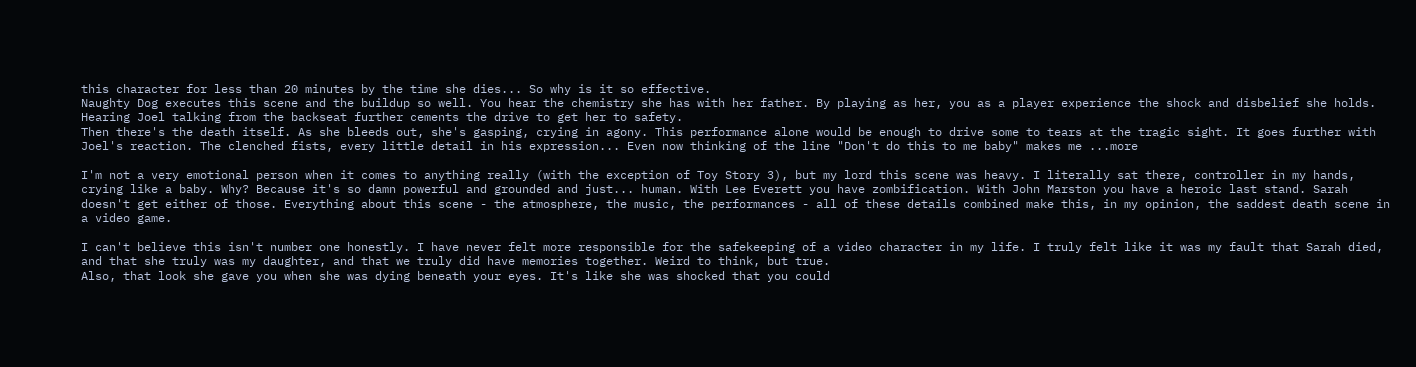this character for less than 20 minutes by the time she dies... So why is it so effective.
Naughty Dog executes this scene and the buildup so well. You hear the chemistry she has with her father. By playing as her, you as a player experience the shock and disbelief she holds. Hearing Joel talking from the backseat further cements the drive to get her to safety.
Then there's the death itself. As she bleeds out, she's gasping, crying in agony. This performance alone would be enough to drive some to tears at the tragic sight. It goes further with Joel's reaction. The clenched fists, every little detail in his expression... Even now thinking of the line "Don't do this to me baby" makes me ...more

I'm not a very emotional person when it comes to anything really (with the exception of Toy Story 3), but my lord this scene was heavy. I literally sat there, controller in my hands, crying like a baby. Why? Because it's so damn powerful and grounded and just... human. With Lee Everett you have zombification. With John Marston you have a heroic last stand. Sarah doesn't get either of those. Everything about this scene - the atmosphere, the music, the performances - all of these details combined make this, in my opinion, the saddest death scene in a video game.

I can't believe this isn't number one honestly. I have never felt more responsible for the safekeeping of a video character in my life. I truly felt like it was my fault that Sarah died, and that she truly was my daughter, and that we truly did have memories together. Weird to think, but true.
Also, that look she gave you when she was dying beneath your eyes. It's like she was shocked that you could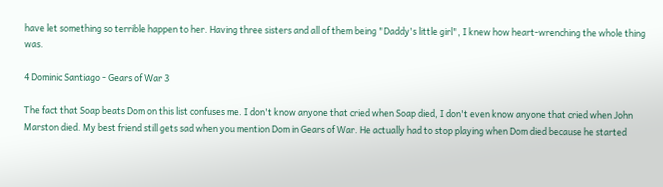have let something so terrible happen to her. Having three sisters and all of them being "Daddy's little girl", I knew how heart-wrenching the whole thing was.

4 Dominic Santiago - Gears of War 3

The fact that Soap beats Dom on this list confuses me. I don't know anyone that cried when Soap died, I don't even know anyone that cried when John Marston died. My best friend still gets sad when you mention Dom in Gears of War. He actually had to stop playing when Dom died because he started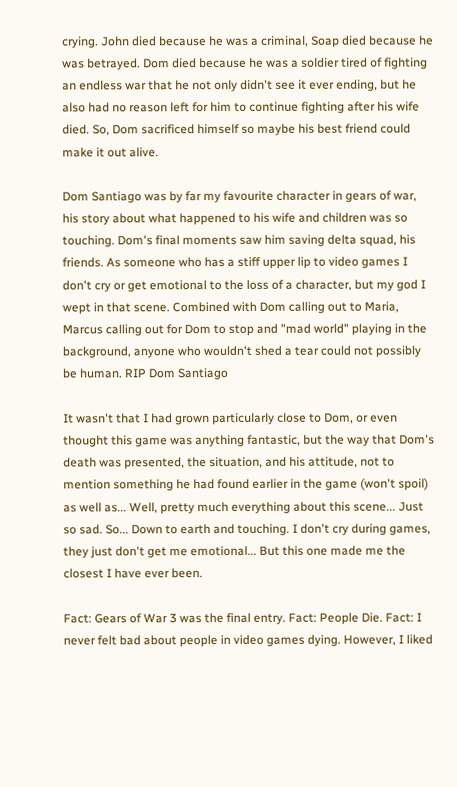crying. John died because he was a criminal, Soap died because he was betrayed. Dom died because he was a soldier tired of fighting an endless war that he not only didn't see it ever ending, but he also had no reason left for him to continue fighting after his wife died. So, Dom sacrificed himself so maybe his best friend could make it out alive.

Dom Santiago was by far my favourite character in gears of war, his story about what happened to his wife and children was so touching. Dom's final moments saw him saving delta squad, his friends. As someone who has a stiff upper lip to video games I don't cry or get emotional to the loss of a character, but my god I wept in that scene. Combined with Dom calling out to Maria, Marcus calling out for Dom to stop and "mad world" playing in the background, anyone who wouldn't shed a tear could not possibly be human. RIP Dom Santiago

It wasn't that I had grown particularly close to Dom, or even thought this game was anything fantastic, but the way that Dom's death was presented, the situation, and his attitude, not to mention something he had found earlier in the game (won't spoil) as well as... Well, pretty much everything about this scene... Just so sad. So... Down to earth and touching. I don't cry during games, they just don't get me emotional... But this one made me the closest I have ever been.

Fact: Gears of War 3 was the final entry. Fact: People Die. Fact: I never felt bad about people in video games dying. However, I liked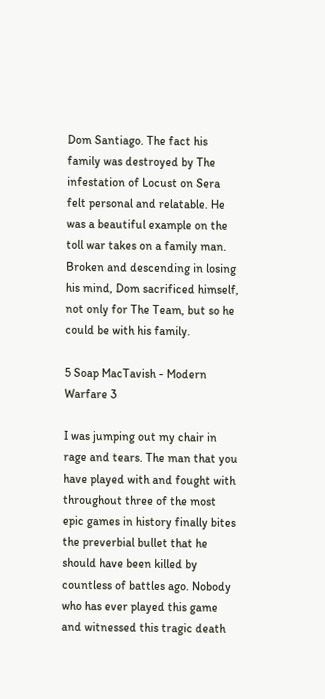Dom Santiago. The fact his family was destroyed by The infestation of Locust on Sera felt personal and relatable. He was a beautiful example on the toll war takes on a family man. Broken and descending in losing his mind, Dom sacrificed himself, not only for The Team, but so he could be with his family.

5 Soap MacTavish - Modern Warfare 3

I was jumping out my chair in rage and tears. The man that you have played with and fought with throughout three of the most epic games in history finally bites the preverbial bullet that he should have been killed by countless of battles ago. Nobody who has ever played this game and witnessed this tragic death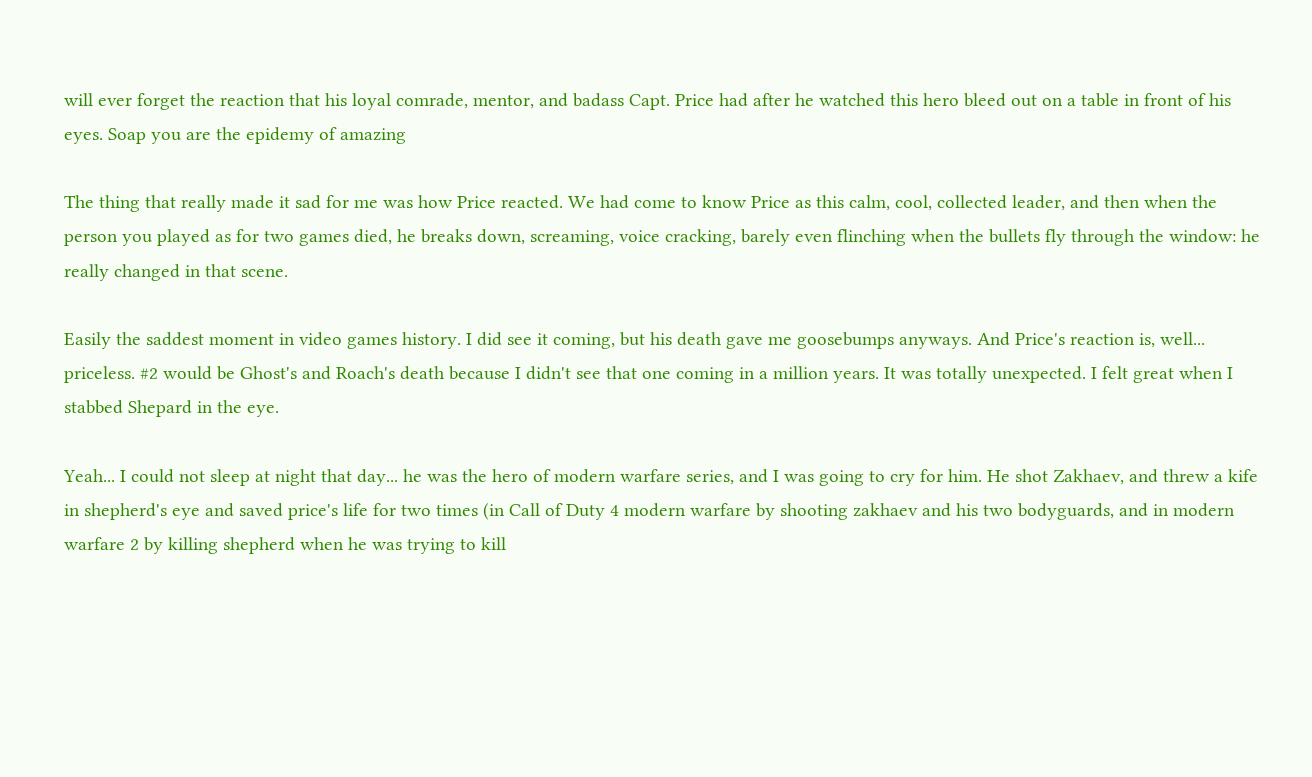will ever forget the reaction that his loyal comrade, mentor, and badass Capt. Price had after he watched this hero bleed out on a table in front of his eyes. Soap you are the epidemy of amazing

The thing that really made it sad for me was how Price reacted. We had come to know Price as this calm, cool, collected leader, and then when the person you played as for two games died, he breaks down, screaming, voice cracking, barely even flinching when the bullets fly through the window: he really changed in that scene.

Easily the saddest moment in video games history. I did see it coming, but his death gave me goosebumps anyways. And Price's reaction is, well... priceless. #2 would be Ghost's and Roach's death because I didn't see that one coming in a million years. It was totally unexpected. I felt great when I stabbed Shepard in the eye.

Yeah... I could not sleep at night that day... he was the hero of modern warfare series, and I was going to cry for him. He shot Zakhaev, and threw a kife in shepherd's eye and saved price's life for two times (in Call of Duty 4 modern warfare by shooting zakhaev and his two bodyguards, and in modern warfare 2 by killing shepherd when he was trying to kill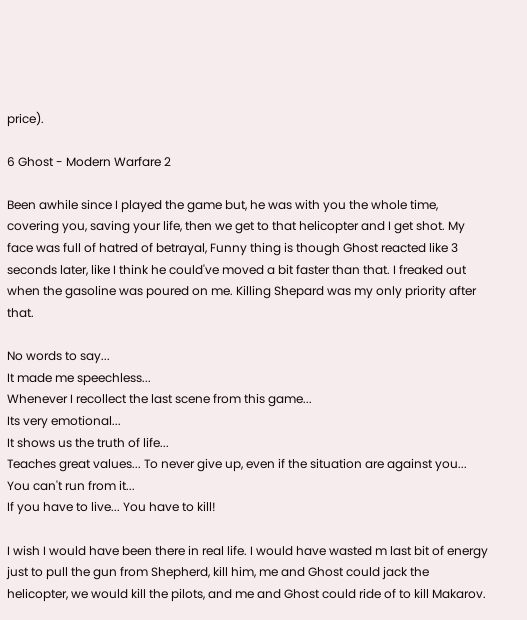price).

6 Ghost - Modern Warfare 2

Been awhile since I played the game but, he was with you the whole time, covering you, saving your life, then we get to that helicopter and I get shot. My face was full of hatred of betrayal, Funny thing is though Ghost reacted like 3 seconds later, like I think he could've moved a bit faster than that. I freaked out when the gasoline was poured on me. Killing Shepard was my only priority after that.

No words to say...
It made me speechless...
Whenever I recollect the last scene from this game...
Its very emotional...
It shows us the truth of life...
Teaches great values... To never give up, even if the situation are against you...
You can't run from it...
If you have to live... You have to kill!

I wish I would have been there in real life. I would have wasted m last bit of energy just to pull the gun from Shepherd, kill him, me and Ghost could jack the helicopter, we would kill the pilots, and me and Ghost could ride of to kill Makarov.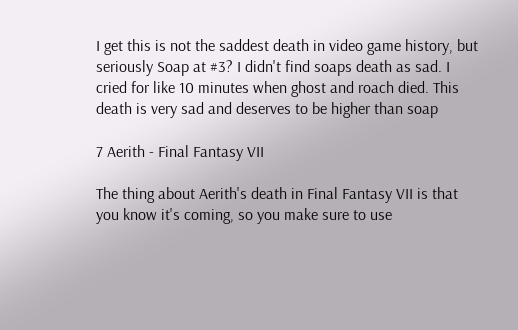I get this is not the saddest death in video game history, but seriously Soap at #3? I didn't find soaps death as sad. I cried for like 10 minutes when ghost and roach died. This death is very sad and deserves to be higher than soap

7 Aerith - Final Fantasy VII

The thing about Aerith's death in Final Fantasy VII is that you know it's coming, so you make sure to use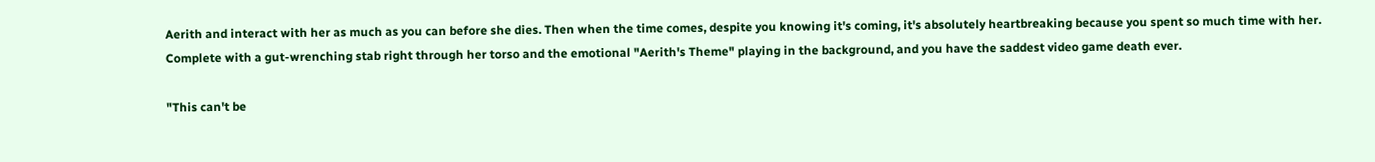Aerith and interact with her as much as you can before she dies. Then when the time comes, despite you knowing it's coming, it's absolutely heartbreaking because you spent so much time with her. Complete with a gut-wrenching stab right through her torso and the emotional "Aerith's Theme" playing in the background, and you have the saddest video game death ever.

"This can't be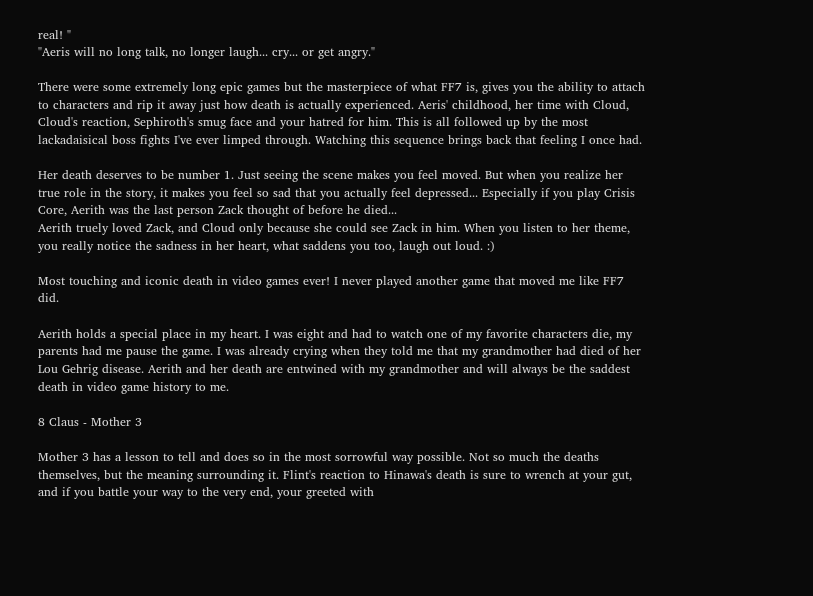real! "
"Aeris will no long talk, no longer laugh... cry... or get angry."

There were some extremely long epic games but the masterpiece of what FF7 is, gives you the ability to attach to characters and rip it away just how death is actually experienced. Aeris' childhood, her time with Cloud, Cloud's reaction, Sephiroth's smug face and your hatred for him. This is all followed up by the most lackadaisical boss fights I've ever limped through. Watching this sequence brings back that feeling I once had.

Her death deserves to be number 1. Just seeing the scene makes you feel moved. But when you realize her true role in the story, it makes you feel so sad that you actually feel depressed... Especially if you play Crisis Core, Aerith was the last person Zack thought of before he died...
Aerith truely loved Zack, and Cloud only because she could see Zack in him. When you listen to her theme, you really notice the sadness in her heart, what saddens you too, laugh out loud. :)

Most touching and iconic death in video games ever! I never played another game that moved me like FF7 did.

Aerith holds a special place in my heart. I was eight and had to watch one of my favorite characters die, my parents had me pause the game. I was already crying when they told me that my grandmother had died of her Lou Gehrig disease. Aerith and her death are entwined with my grandmother and will always be the saddest death in video game history to me.

8 Claus - Mother 3

Mother 3 has a lesson to tell and does so in the most sorrowful way possible. Not so much the deaths themselves, but the meaning surrounding it. Flint's reaction to Hinawa's death is sure to wrench at your gut, and if you battle your way to the very end, your greeted with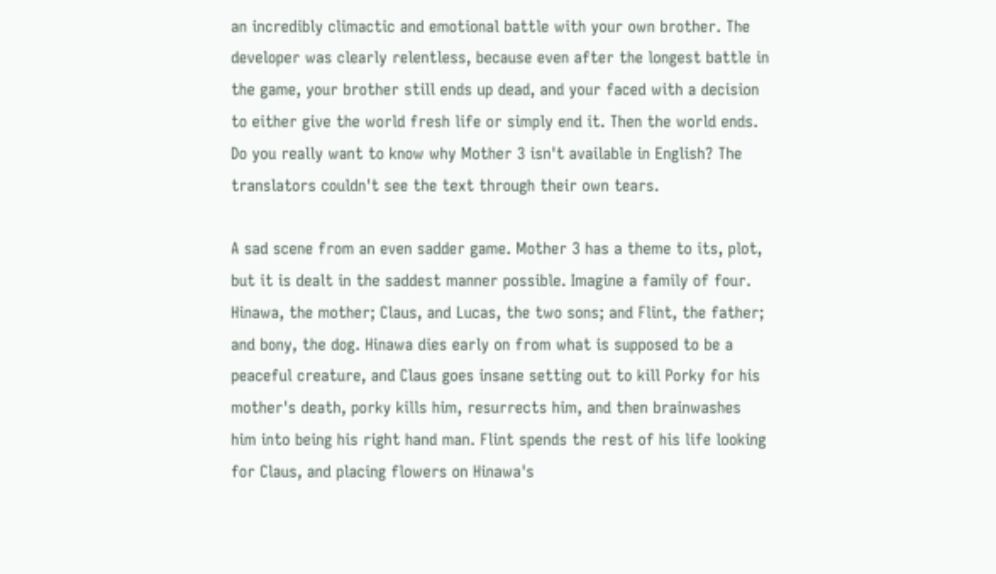an incredibly climactic and emotional battle with your own brother. The developer was clearly relentless, because even after the longest battle in the game, your brother still ends up dead, and your faced with a decision to either give the world fresh life or simply end it. Then the world ends. Do you really want to know why Mother 3 isn't available in English? The translators couldn't see the text through their own tears.

A sad scene from an even sadder game. Mother 3 has a theme to its, plot, but it is dealt in the saddest manner possible. Imagine a family of four. Hinawa, the mother; Claus, and Lucas, the two sons; and Flint, the father; and bony, the dog. Hinawa dies early on from what is supposed to be a peaceful creature, and Claus goes insane setting out to kill Porky for his mother's death, porky kills him, resurrects him, and then brainwashes him into being his right hand man. Flint spends the rest of his life looking for Claus, and placing flowers on Hinawa's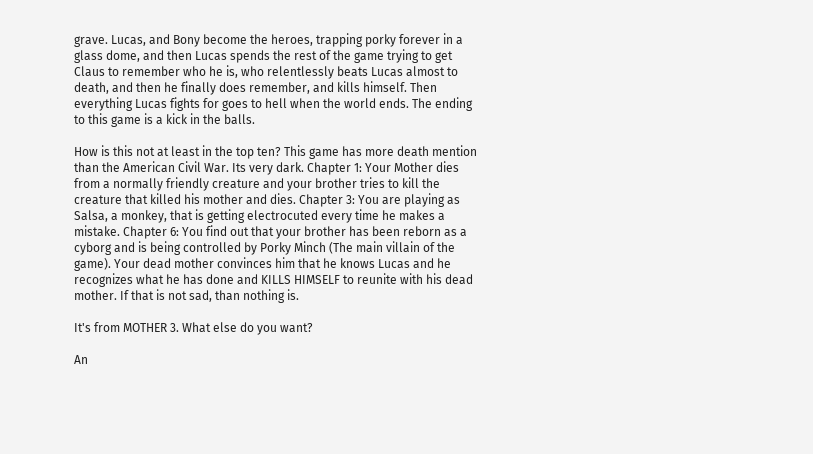grave. Lucas, and Bony become the heroes, trapping porky forever in a glass dome, and then Lucas spends the rest of the game trying to get Claus to remember who he is, who relentlessly beats Lucas almost to death, and then he finally does remember, and kills himself. Then everything Lucas fights for goes to hell when the world ends. The ending to this game is a kick in the balls.

How is this not at least in the top ten? This game has more death mention than the American Civil War. Its very dark. Chapter 1: Your Mother dies from a normally friendly creature and your brother tries to kill the creature that killed his mother and dies. Chapter 3: You are playing as Salsa, a monkey, that is getting electrocuted every time he makes a mistake. Chapter 6: You find out that your brother has been reborn as a cyborg and is being controlled by Porky Minch (The main villain of the game). Your dead mother convinces him that he knows Lucas and he recognizes what he has done and KILLS HIMSELF to reunite with his dead mother. If that is not sad, than nothing is.

It's from MOTHER 3. What else do you want?

An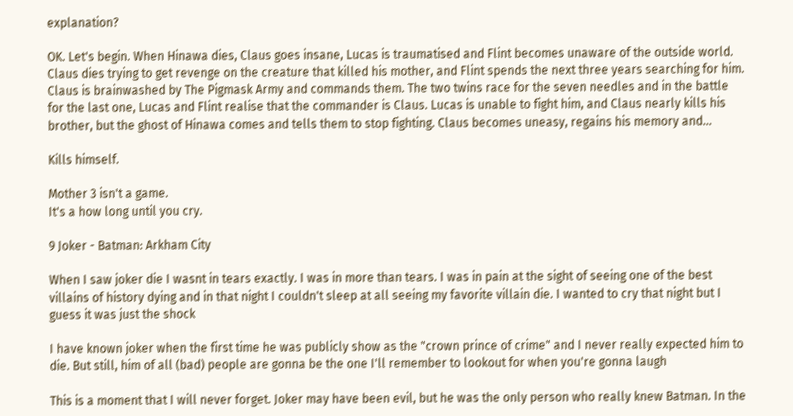explanation?

OK. Let's begin. When Hinawa dies, Claus goes insane, Lucas is traumatised and Flint becomes unaware of the outside world. Claus dies trying to get revenge on the creature that killed his mother, and Flint spends the next three years searching for him. Claus is brainwashed by The Pigmask Army and commands them. The two twins race for the seven needles and in the battle for the last one, Lucas and Flint realise that the commander is Claus. Lucas is unable to fight him, and Claus nearly kills his brother, but the ghost of Hinawa comes and tells them to stop fighting. Claus becomes uneasy, regains his memory and...

Kills himself.

Mother 3 isn't a game.
It's a how long until you cry.

9 Joker - Batman: Arkham City

When I saw joker die I wasnt in tears exactly. I was in more than tears. I was in pain at the sight of seeing one of the best villains of history dying and in that night I couldn't sleep at all seeing my favorite villain die. I wanted to cry that night but I guess it was just the shock

I have known joker when the first time he was publicly show as the "crown prince of crime" and I never really expected him to die. But still, him of all (bad) people are gonna be the one I'll remember to lookout for when you're gonna laugh

This is a moment that I will never forget. Joker may have been evil, but he was the only person who really knew Batman. In the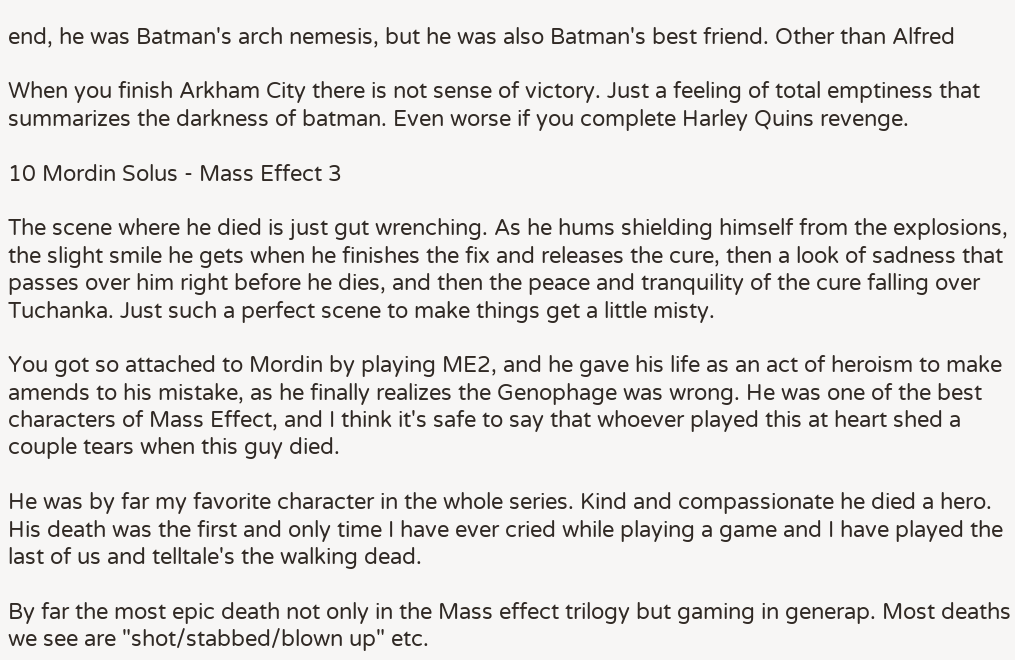end, he was Batman's arch nemesis, but he was also Batman's best friend. Other than Alfred

When you finish Arkham City there is not sense of victory. Just a feeling of total emptiness that summarizes the darkness of batman. Even worse if you complete Harley Quins revenge.

10 Mordin Solus - Mass Effect 3

The scene where he died is just gut wrenching. As he hums shielding himself from the explosions, the slight smile he gets when he finishes the fix and releases the cure, then a look of sadness that passes over him right before he dies, and then the peace and tranquility of the cure falling over Tuchanka. Just such a perfect scene to make things get a little misty.

You got so attached to Mordin by playing ME2, and he gave his life as an act of heroism to make amends to his mistake, as he finally realizes the Genophage was wrong. He was one of the best characters of Mass Effect, and I think it's safe to say that whoever played this at heart shed a couple tears when this guy died.

He was by far my favorite character in the whole series. Kind and compassionate he died a hero. His death was the first and only time I have ever cried while playing a game and I have played the last of us and telltale's the walking dead.

By far the most epic death not only in the Mass effect trilogy but gaming in generap. Most deaths we see are "shot/stabbed/blown up" etc.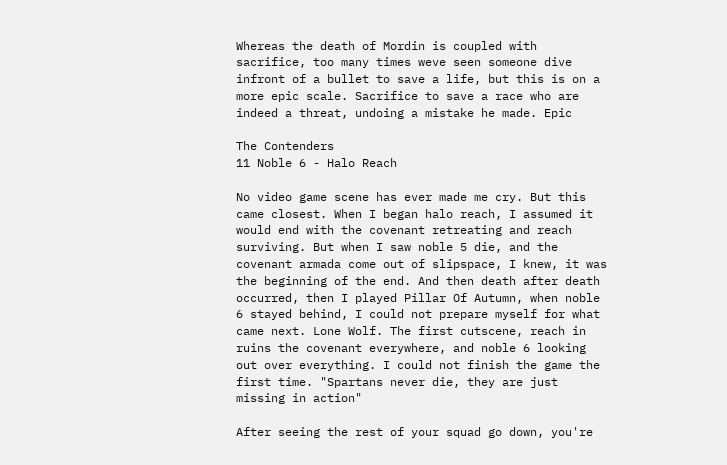Whereas the death of Mordin is coupled with sacrifice, too many times weve seen someone dive infront of a bullet to save a life, but this is on a more epic scale. Sacrifice to save a race who are indeed a threat, undoing a mistake he made. Epic

The Contenders
11 Noble 6 - Halo Reach

No video game scene has ever made me cry. But this came closest. When I began halo reach, I assumed it would end with the covenant retreating and reach surviving. But when I saw noble 5 die, and the covenant armada come out of slipspace, I knew, it was the beginning of the end. And then death after death occurred, then I played Pillar Of Autumn, when noble 6 stayed behind, I could not prepare myself for what came next. Lone Wolf. The first cutscene, reach in ruins the covenant everywhere, and noble 6 looking out over everything. I could not finish the game the first time. "Spartans never die, they are just missing in action"

After seeing the rest of your squad go down, you're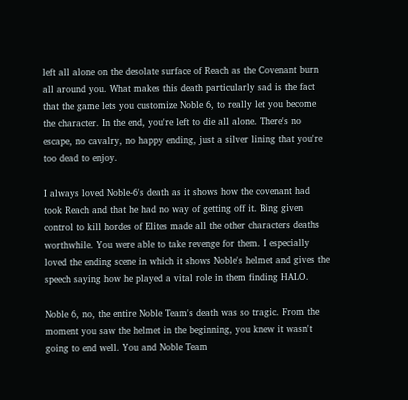left all alone on the desolate surface of Reach as the Covenant burn all around you. What makes this death particularly sad is the fact that the game lets you customize Noble 6, to really let you become the character. In the end, you're left to die all alone. There's no escape, no cavalry, no happy ending, just a silver lining that you're too dead to enjoy.

I always loved Noble-6's death as it shows how the covenant had took Reach and that he had no way of getting off it. Bing given control to kill hordes of Elites made all the other characters deaths worthwhile. You were able to take revenge for them. I especially loved the ending scene in which it shows Noble's helmet and gives the speech saying how he played a vital role in them finding HALO.

Noble 6, no, the entire Noble Team's death was so tragic. From the moment you saw the helmet in the beginning, you knew it wasn't going to end well. You and Noble Team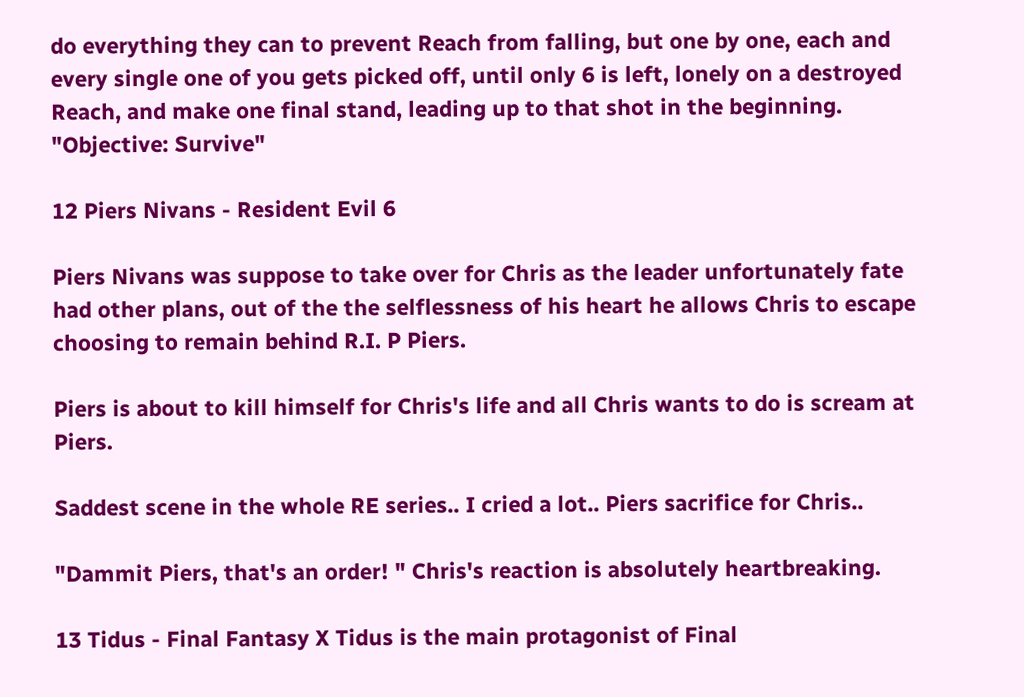do everything they can to prevent Reach from falling, but one by one, each and every single one of you gets picked off, until only 6 is left, lonely on a destroyed Reach, and make one final stand, leading up to that shot in the beginning. "Objective: Survive"

12 Piers Nivans - Resident Evil 6

Piers Nivans was suppose to take over for Chris as the leader unfortunately fate had other plans, out of the the selflessness of his heart he allows Chris to escape choosing to remain behind R.I. P Piers.

Piers is about to kill himself for Chris's life and all Chris wants to do is scream at Piers.

Saddest scene in the whole RE series.. I cried a lot.. Piers sacrifice for Chris..

"Dammit Piers, that's an order! " Chris's reaction is absolutely heartbreaking.

13 Tidus - Final Fantasy X Tidus is the main protagonist of Final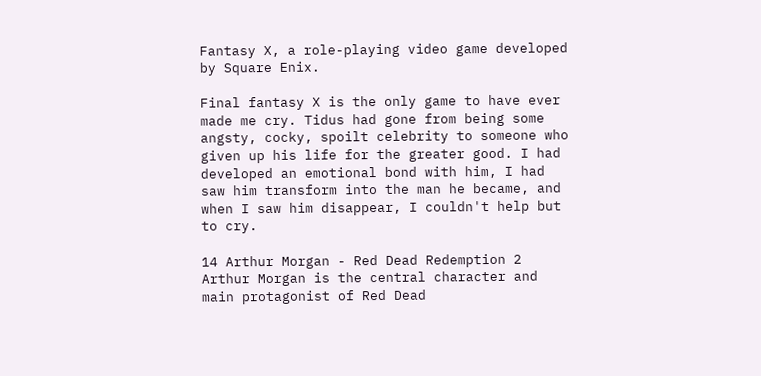Fantasy X, a role-playing video game developed by Square Enix.

Final fantasy X is the only game to have ever made me cry. Tidus had gone from being some angsty, cocky, spoilt celebrity to someone who given up his life for the greater good. I had developed an emotional bond with him, I had saw him transform into the man he became, and when I saw him disappear, I couldn't help but to cry.

14 Arthur Morgan - Red Dead Redemption 2 Arthur Morgan is the central character and main protagonist of Red Dead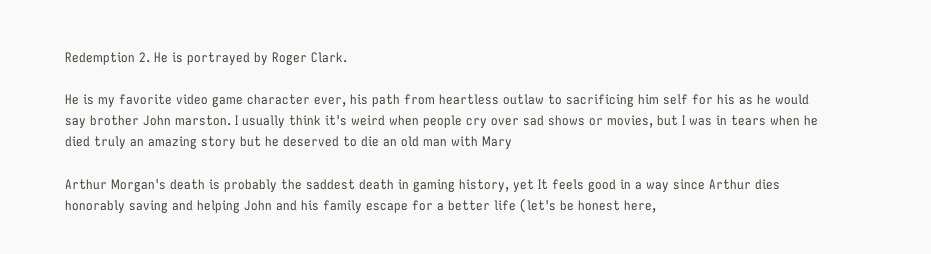Redemption 2. He is portrayed by Roger Clark.

He is my favorite video game character ever, his path from heartless outlaw to sacrificing him self for his as he would say brother John marston. I usually think it's weird when people cry over sad shows or movies, but I was in tears when he died truly an amazing story but he deserved to die an old man with Mary

Arthur Morgan's death is probably the saddest death in gaming history, yet It feels good in a way since Arthur dies honorably saving and helping John and his family escape for a better life (let's be honest here,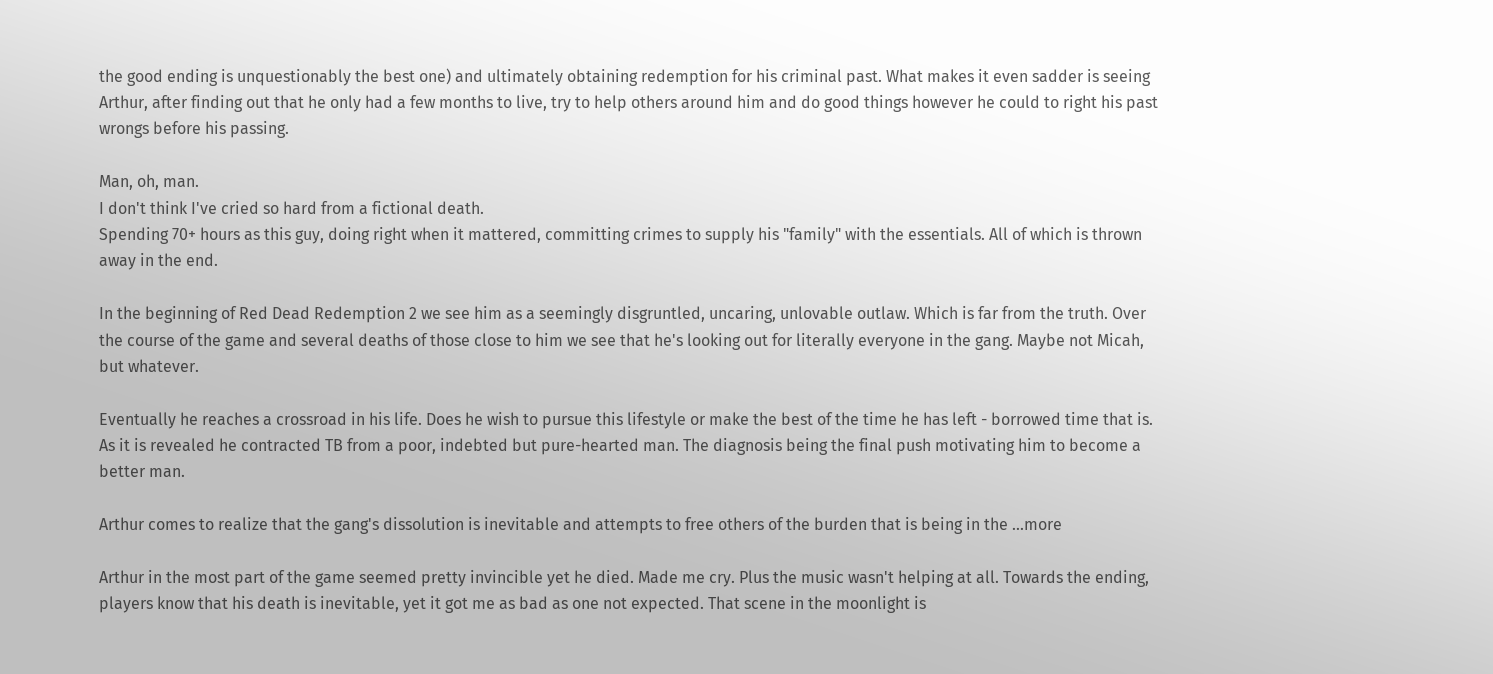the good ending is unquestionably the best one) and ultimately obtaining redemption for his criminal past. What makes it even sadder is seeing Arthur, after finding out that he only had a few months to live, try to help others around him and do good things however he could to right his past wrongs before his passing.

Man, oh, man.
I don't think I've cried so hard from a fictional death.
Spending 70+ hours as this guy, doing right when it mattered, committing crimes to supply his "family" with the essentials. All of which is thrown away in the end.

In the beginning of Red Dead Redemption 2 we see him as a seemingly disgruntled, uncaring, unlovable outlaw. Which is far from the truth. Over the course of the game and several deaths of those close to him we see that he's looking out for literally everyone in the gang. Maybe not Micah, but whatever.

Eventually he reaches a crossroad in his life. Does he wish to pursue this lifestyle or make the best of the time he has left - borrowed time that is. As it is revealed he contracted TB from a poor, indebted but pure-hearted man. The diagnosis being the final push motivating him to become a better man.

Arthur comes to realize that the gang's dissolution is inevitable and attempts to free others of the burden that is being in the ...more

Arthur in the most part of the game seemed pretty invincible yet he died. Made me cry. Plus the music wasn't helping at all. Towards the ending, players know that his death is inevitable, yet it got me as bad as one not expected. That scene in the moonlight is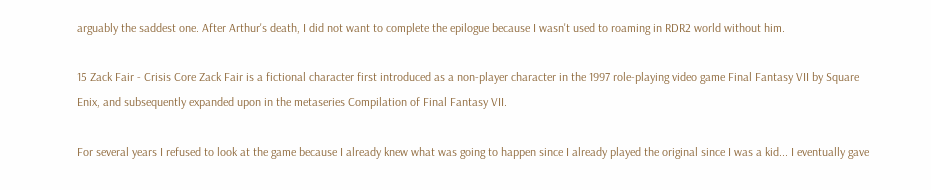arguably the saddest one. After Arthur's death, I did not want to complete the epilogue because I wasn't used to roaming in RDR2 world without him.

15 Zack Fair - Crisis Core Zack Fair is a fictional character first introduced as a non-player character in the 1997 role-playing video game Final Fantasy VII by Square Enix, and subsequently expanded upon in the metaseries Compilation of Final Fantasy VII.

For several years I refused to look at the game because I already knew what was going to happen since I already played the original since I was a kid... I eventually gave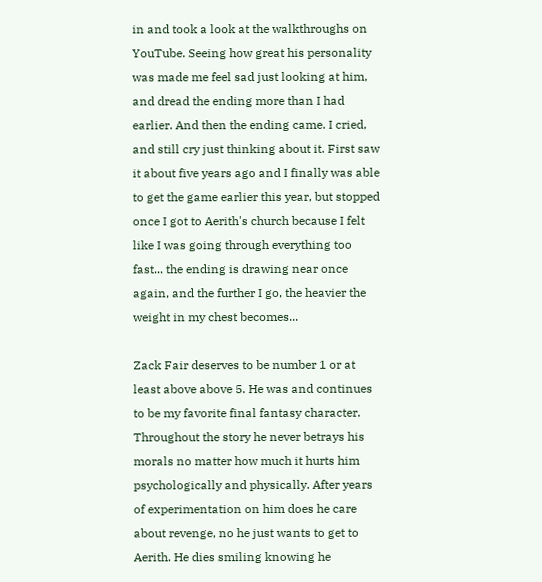in and took a look at the walkthroughs on YouTube. Seeing how great his personality was made me feel sad just looking at him, and dread the ending more than I had earlier. And then the ending came. I cried, and still cry just thinking about it. First saw it about five years ago and I finally was able to get the game earlier this year, but stopped once I got to Aerith's church because I felt like I was going through everything too fast... the ending is drawing near once again, and the further I go, the heavier the weight in my chest becomes...

Zack Fair deserves to be number 1 or at least above above 5. He was and continues to be my favorite final fantasy character. Throughout the story he never betrays his morals no matter how much it hurts him psychologically and physically. After years of experimentation on him does he care about revenge, no he just wants to get to Aerith. He dies smiling knowing he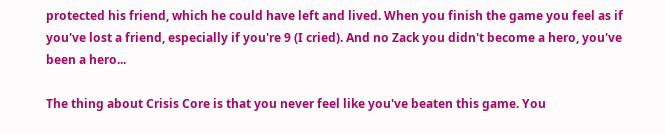protected his friend, which he could have left and lived. When you finish the game you feel as if you've lost a friend, especially if you're 9 (I cried). And no Zack you didn't become a hero, you've been a hero...

The thing about Crisis Core is that you never feel like you've beaten this game. You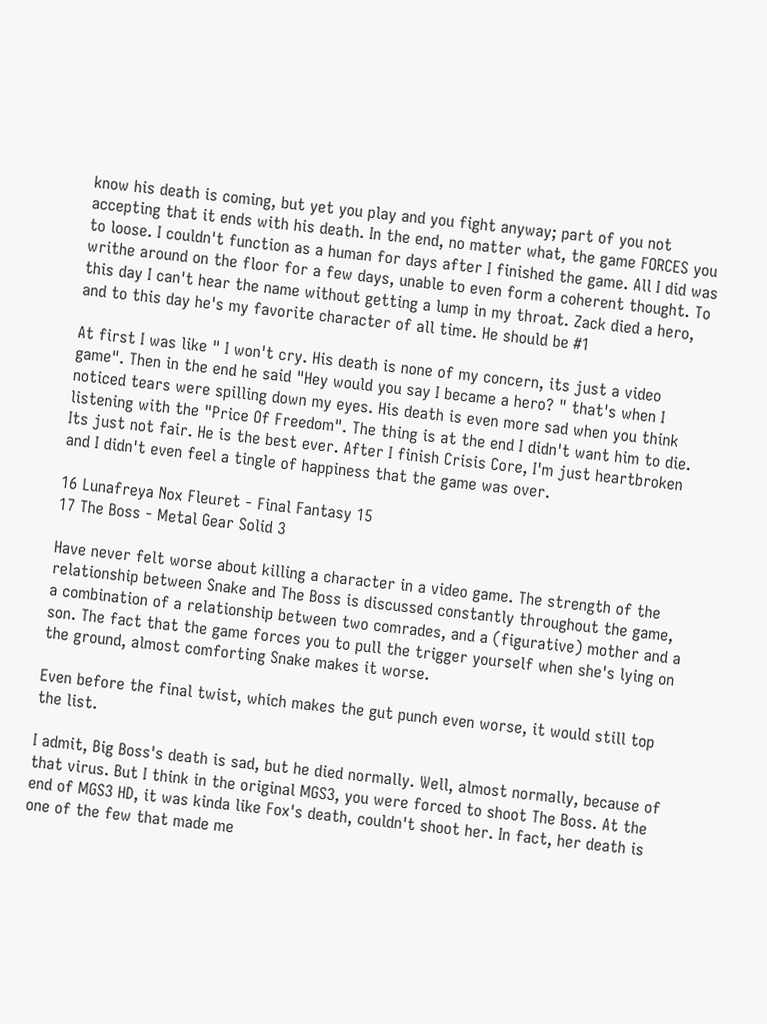know his death is coming, but yet you play and you fight anyway; part of you not accepting that it ends with his death. In the end, no matter what, the game FORCES you to loose. I couldn't function as a human for days after I finished the game. All I did was writhe around on the floor for a few days, unable to even form a coherent thought. To this day I can't hear the name without getting a lump in my throat. Zack died a hero, and to this day he's my favorite character of all time. He should be #1

At first I was like " I won't cry. His death is none of my concern, its just a video game". Then in the end he said "Hey would you say I became a hero? " that's when I noticed tears were spilling down my eyes. His death is even more sad when you think listening with the "Price Of Freedom". The thing is at the end I didn't want him to die. Its just not fair. He is the best ever. After I finish Crisis Core, I'm just heartbroken and I didn't even feel a tingle of happiness that the game was over.

16 Lunafreya Nox Fleuret - Final Fantasy 15
17 The Boss - Metal Gear Solid 3

Have never felt worse about killing a character in a video game. The strength of the relationship between Snake and The Boss is discussed constantly throughout the game, a combination of a relationship between two comrades, and a (figurative) mother and a son. The fact that the game forces you to pull the trigger yourself when she's lying on the ground, almost comforting Snake makes it worse.

Even before the final twist, which makes the gut punch even worse, it would still top the list.

I admit, Big Boss's death is sad, but he died normally. Well, almost normally, because of that virus. But I think in the original MGS3, you were forced to shoot The Boss. At the end of MGS3 HD, it was kinda like Fox's death, couldn't shoot her. In fact, her death is one of the few that made me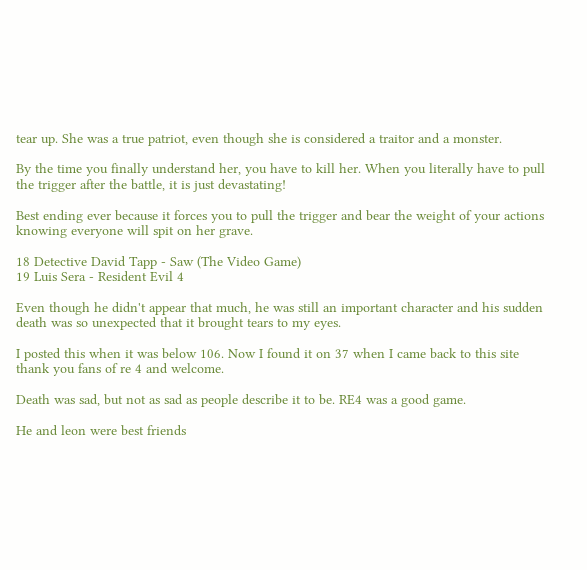tear up. She was a true patriot, even though she is considered a traitor and a monster.

By the time you finally understand her, you have to kill her. When you literally have to pull the trigger after the battle, it is just devastating!

Best ending ever because it forces you to pull the trigger and bear the weight of your actions knowing everyone will spit on her grave.

18 Detective David Tapp - Saw (The Video Game)
19 Luis Sera - Resident Evil 4

Even though he didn't appear that much, he was still an important character and his sudden death was so unexpected that it brought tears to my eyes.

I posted this when it was below 106. Now I found it on 37 when I came back to this site thank you fans of re 4 and welcome.

Death was sad, but not as sad as people describe it to be. RE4 was a good game.

He and leon were best friends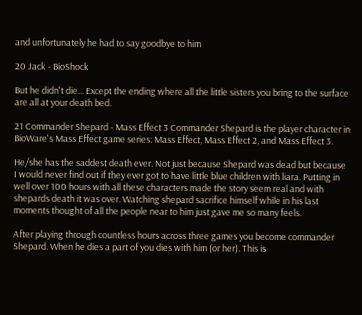and unfortunately he had to say goodbye to him

20 Jack - BioShock

But he didn't die... Except the ending where all the little sisters you bring to the surface are all at your death bed.

21 Commander Shepard - Mass Effect 3 Commander Shepard is the player character in BioWare's Mass Effect game series: Mass Effect, Mass Effect 2, and Mass Effect 3.

He/she has the saddest death ever. Not just because Shepard was dead but because I would never find out if they ever got to have little blue children with liara. Putting in well over 100 hours with all these characters made the story seem real and with shepards death it was over. Watching shepard sacrifice himself while in his last moments thought of all the people near to him just gave me so many feels.

After playing through countless hours across three games you become commander Shepard. When he dies a part of you dies with him (or her). This is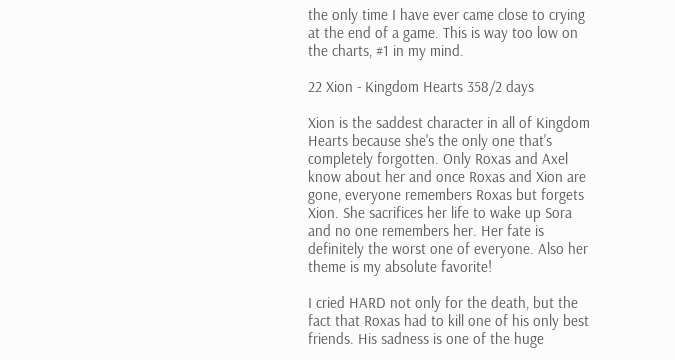the only time I have ever came close to crying at the end of a game. This is way too low on the charts, #1 in my mind.

22 Xion - Kingdom Hearts 358/2 days

Xion is the saddest character in all of Kingdom Hearts because she's the only one that's completely forgotten. Only Roxas and Axel know about her and once Roxas and Xion are gone, everyone remembers Roxas but forgets Xion. She sacrifices her life to wake up Sora and no one remembers her. Her fate is definitely the worst one of everyone. Also her theme is my absolute favorite!

I cried HARD not only for the death, but the fact that Roxas had to kill one of his only best friends. His sadness is one of the huge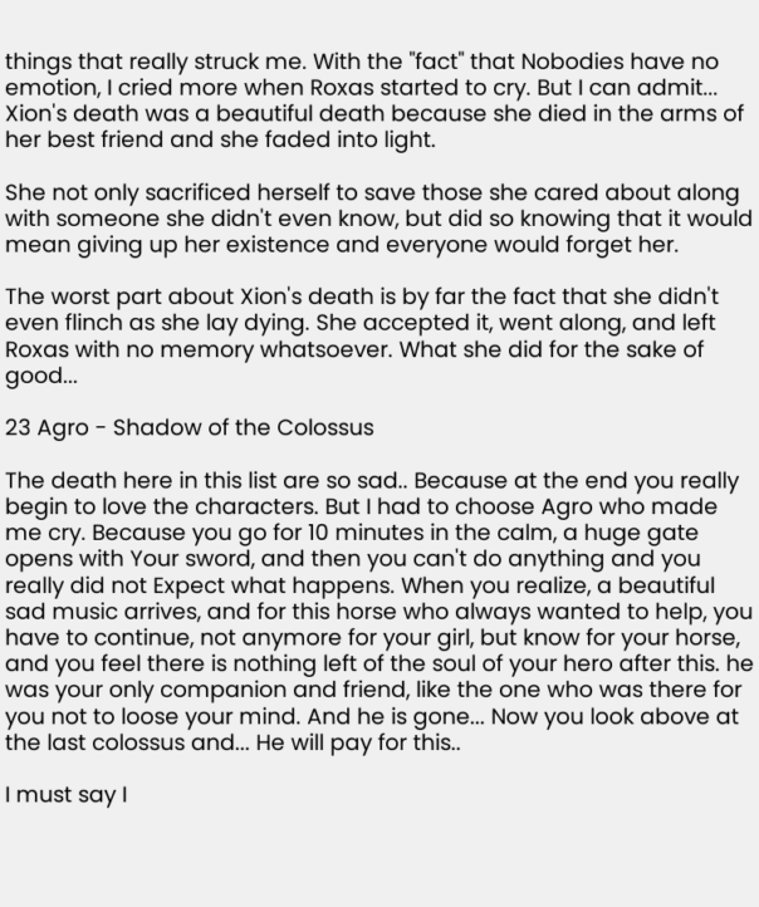things that really struck me. With the "fact" that Nobodies have no emotion, I cried more when Roxas started to cry. But I can admit... Xion's death was a beautiful death because she died in the arms of her best friend and she faded into light.

She not only sacrificed herself to save those she cared about along with someone she didn't even know, but did so knowing that it would mean giving up her existence and everyone would forget her.

The worst part about Xion's death is by far the fact that she didn't even flinch as she lay dying. She accepted it, went along, and left Roxas with no memory whatsoever. What she did for the sake of good...

23 Agro - Shadow of the Colossus

The death here in this list are so sad.. Because at the end you really begin to love the characters. But I had to choose Agro who made me cry. Because you go for 10 minutes in the calm, a huge gate opens with Your sword, and then you can't do anything and you really did not Expect what happens. When you realize, a beautiful sad music arrives, and for this horse who always wanted to help, you have to continue, not anymore for your girl, but know for your horse, and you feel there is nothing left of the soul of your hero after this. he was your only companion and friend, like the one who was there for you not to loose your mind. And he is gone... Now you look above at the last colossus and... He will pay for this..

I must say I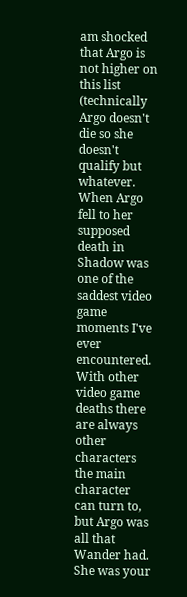am shocked that Argo is not higher on this list (technically Argo doesn't die so she doesn't qualify but whatever. When Argo fell to her supposed death in Shadow was one of the saddest video game moments I've ever encountered. With other video game deaths there are always other characters the main character can turn to, but Argo was all that Wander had. She was your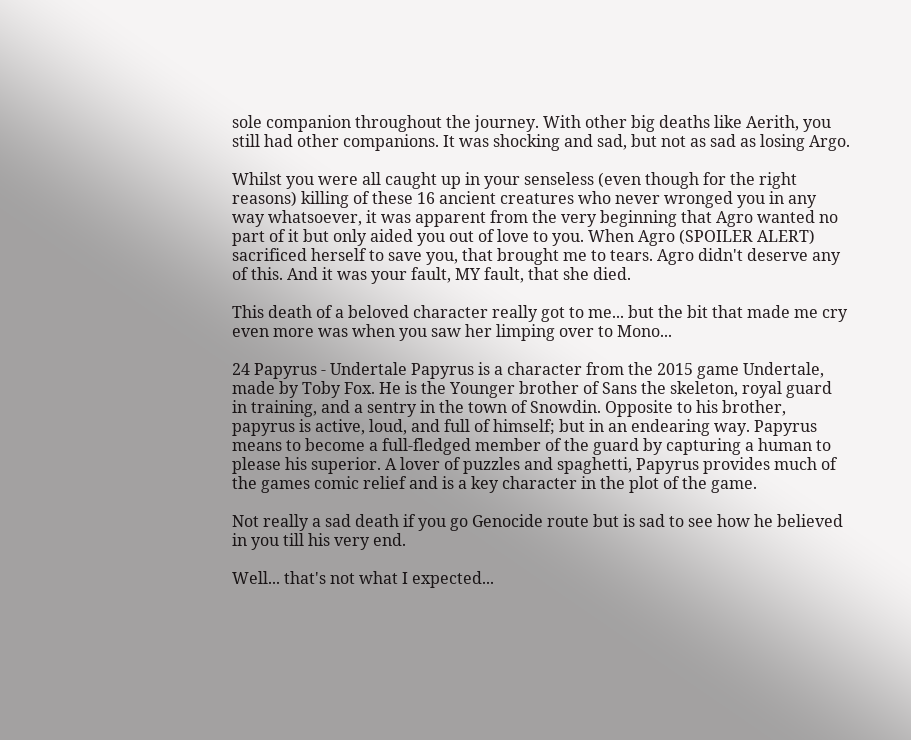sole companion throughout the journey. With other big deaths like Aerith, you still had other companions. It was shocking and sad, but not as sad as losing Argo.

Whilst you were all caught up in your senseless (even though for the right reasons) killing of these 16 ancient creatures who never wronged you in any way whatsoever, it was apparent from the very beginning that Agro wanted no part of it but only aided you out of love to you. When Agro (SPOILER ALERT) sacrificed herself to save you, that brought me to tears. Agro didn't deserve any of this. And it was your fault, MY fault, that she died.

This death of a beloved character really got to me... but the bit that made me cry even more was when you saw her limping over to Mono...

24 Papyrus - Undertale Papyrus is a character from the 2015 game Undertale, made by Toby Fox. He is the Younger brother of Sans the skeleton, royal guard in training, and a sentry in the town of Snowdin. Opposite to his brother, papyrus is active, loud, and full of himself; but in an endearing way. Papyrus means to become a full-fledged member of the guard by capturing a human to please his superior. A lover of puzzles and spaghetti, Papyrus provides much of the games comic relief and is a key character in the plot of the game.

Not really a sad death if you go Genocide route but is sad to see how he believed in you till his very end.

Well... that's not what I expected...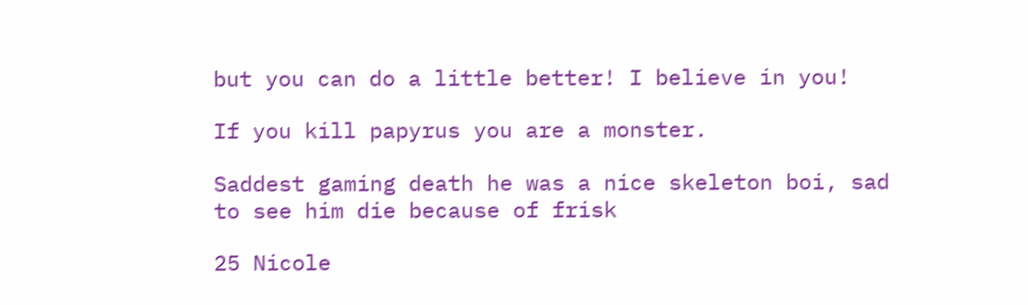but you can do a little better! I believe in you!

If you kill papyrus you are a monster.

Saddest gaming death he was a nice skeleton boi, sad to see him die because of frisk

25 Nicole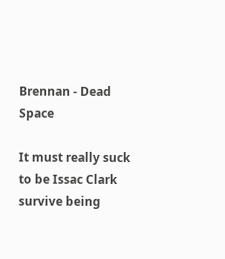Brennan - Dead Space

It must really suck to be Issac Clark survive being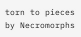torn to pieces by Necromorphs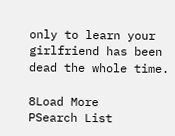only to learn your girlfriend has been dead the whole time.

8Load More
PSearch List